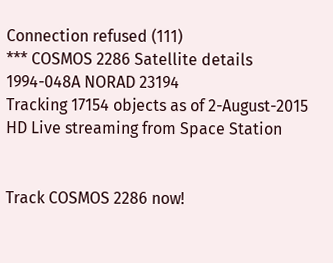Connection refused (111)
*** COSMOS 2286 Satellite details 1994-048A NORAD 23194
Tracking 17154 objects as of 2-August-2015
HD Live streaming from Space Station


Track COSMOS 2286 now!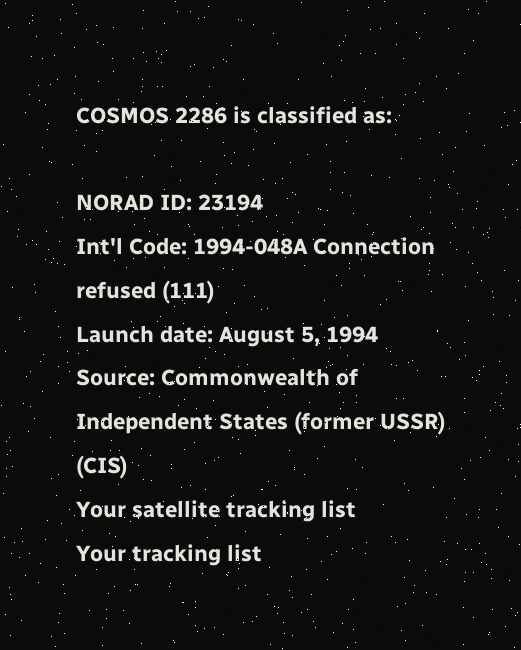COSMOS 2286 is classified as:

NORAD ID: 23194
Int'l Code: 1994-048A Connection refused (111)
Launch date: August 5, 1994
Source: Commonwealth of Independent States (former USSR) (CIS)
Your satellite tracking list
Your tracking list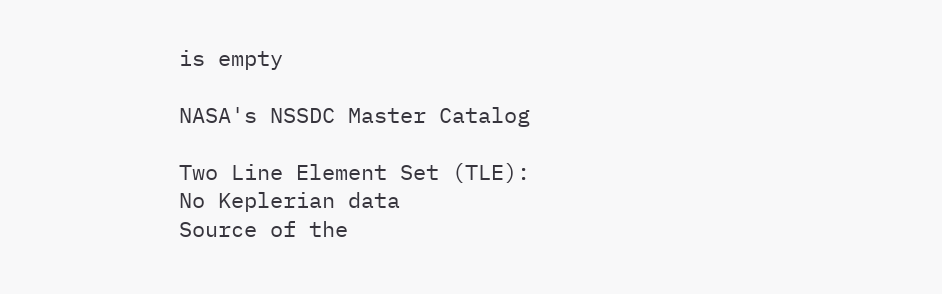is empty

NASA's NSSDC Master Catalog

Two Line Element Set (TLE):
No Keplerian data
Source of the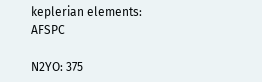keplerian elements: AFSPC

N2YO: 375